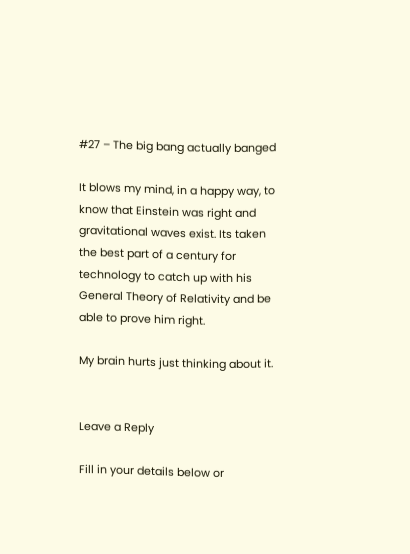#27 – The big bang actually banged

It blows my mind, in a happy way, to know that Einstein was right and gravitational waves exist. Its taken the best part of a century for technology to catch up with his General Theory of Relativity and be able to prove him right.

My brain hurts just thinking about it.


Leave a Reply

Fill in your details below or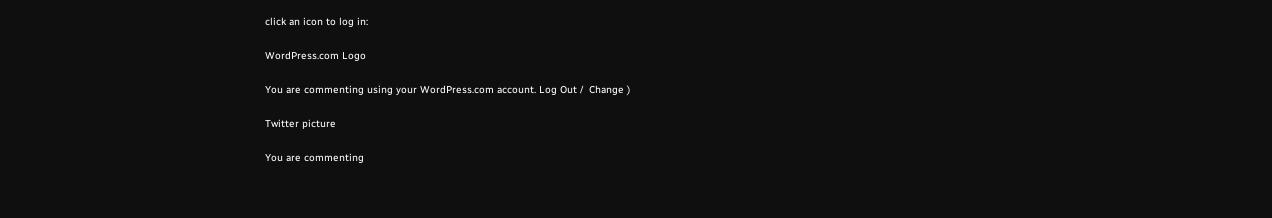click an icon to log in:

WordPress.com Logo

You are commenting using your WordPress.com account. Log Out /  Change )

Twitter picture

You are commenting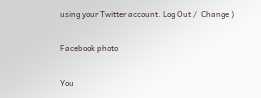using your Twitter account. Log Out /  Change )

Facebook photo

You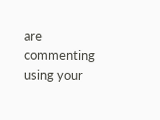are commenting using your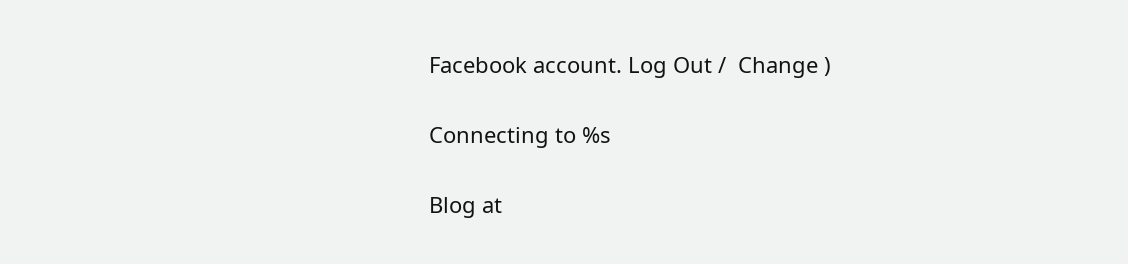Facebook account. Log Out /  Change )

Connecting to %s

Blog at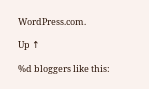WordPress.com.

Up ↑

%d bloggers like this: